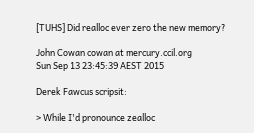[TUHS] Did realloc ever zero the new memory?

John Cowan cowan at mercury.ccil.org
Sun Sep 13 23:45:39 AEST 2015

Derek Fawcus scripsit:

> While I'd pronounce zealloc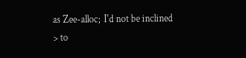as Zee-alloc;  I'd not be inclined
> to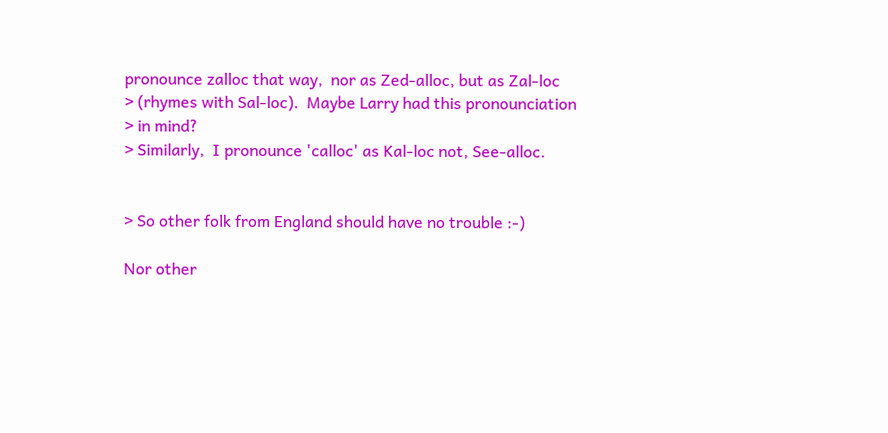pronounce zalloc that way,  nor as Zed-alloc, but as Zal-loc
> (rhymes with Sal-loc).  Maybe Larry had this pronounciation
> in mind?
> Similarly,  I pronounce 'calloc' as Kal-loc not, See-alloc.


> So other folk from England should have no trouble :-)

Nor other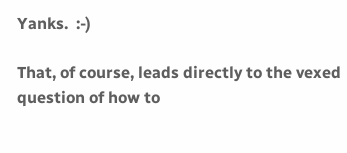Yanks.  :-)

That, of course, leads directly to the vexed question of how to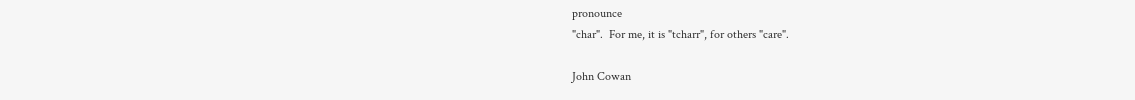pronounce
"char".  For me, it is "tcharr", for others "care".

John Cowan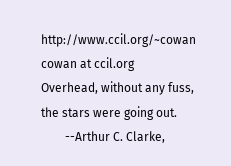http://www.ccil.org/~cowan        cowan at ccil.org
Overhead, without any fuss, the stars were going out.
        --Arthur C. Clarke,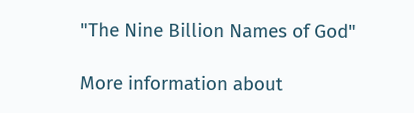"The Nine Billion Names of God"

More information about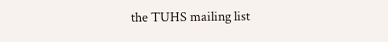the TUHS mailing list